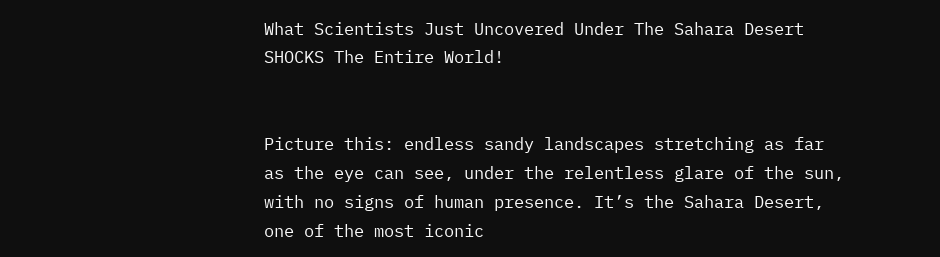What Scientists Just Uncovered Under The Sahara Desert SHOCKS The Entire World!


Picture this: endless sandy landscapes stretching as far as the eye can see, under the relentless glare of the sun, with no signs of human presence. It’s the Sahara Desert, one of the most iconic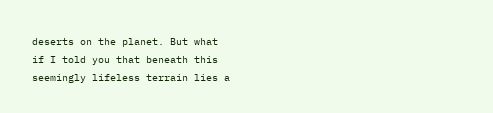deserts on the planet. But what if I told you that beneath this seemingly lifeless terrain lies a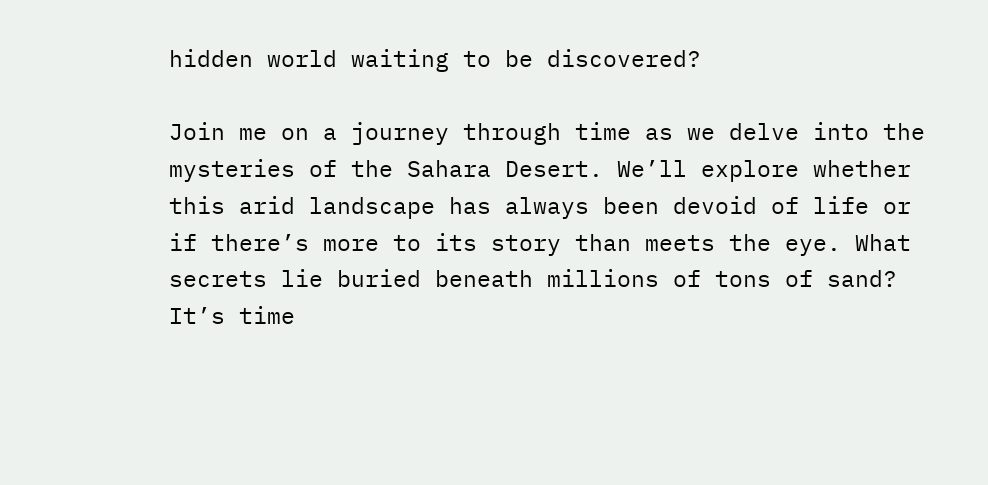hidden world waiting to be discovered?

Join me on a journey through time as we delve into the mysteries of the Sahara Desert. We’ll explore whether this arid landscape has always been devoid of life or if there’s more to its story than meets the eye. What secrets lie buried beneath millions of tons of sand? It’s time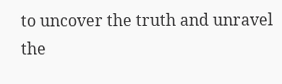to uncover the truth and unravel the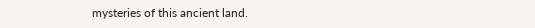mysteries of this ancient land.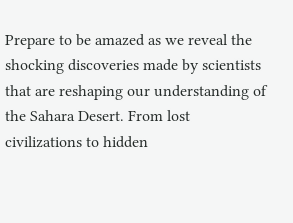Prepare to be amazed as we reveal the shocking discoveries made by scientists that are reshaping our understanding of the Sahara Desert. From lost civilizations to hidden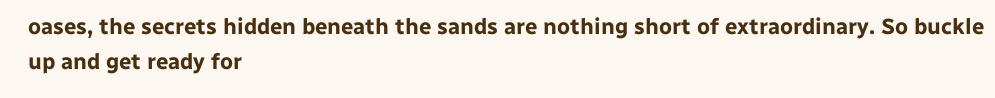oases, the secrets hidden beneath the sands are nothing short of extraordinary. So buckle up and get ready for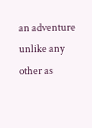an adventure unlike any other as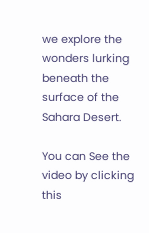we explore the wonders lurking beneath the surface of the Sahara Desert.

You can See the video by clicking this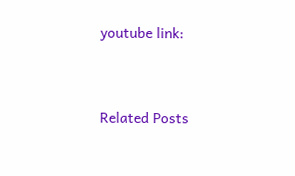youtube link:


Related Posts